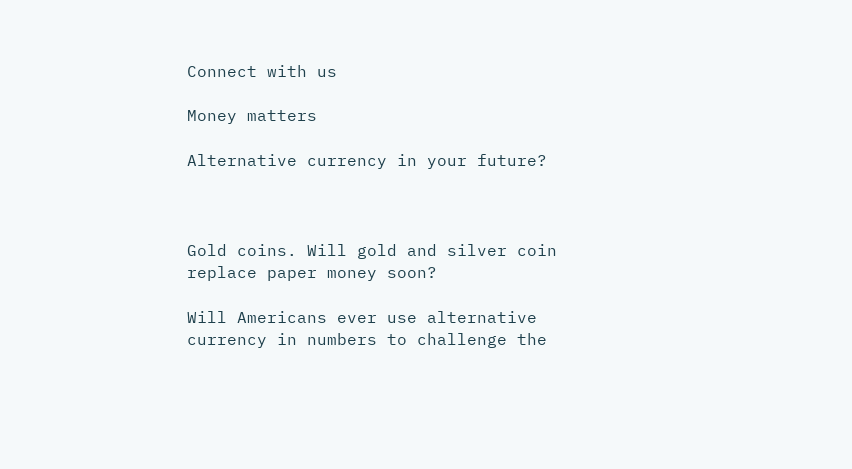Connect with us

Money matters

Alternative currency in your future?



Gold coins. Will gold and silver coin replace paper money soon?

Will Americans ever use alternative currency in numbers to challenge the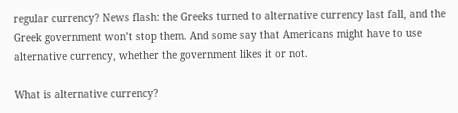regular currency? News flash: the Greeks turned to alternative currency last fall, and the Greek government won’t stop them. And some say that Americans might have to use alternative currency, whether the government likes it or not.

What is alternative currency?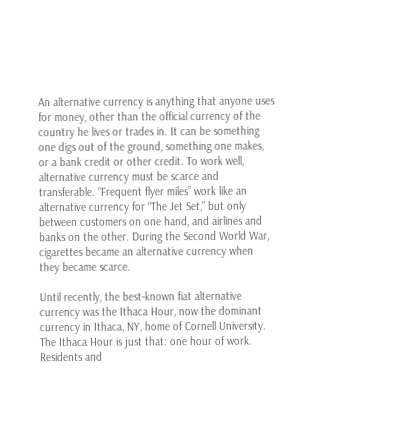An alternative currency is anything that anyone uses for money, other than the official currency of the country he lives or trades in. It can be something one digs out of the ground, something one makes, or a bank credit or other credit. To work well, alternative currency must be scarce and transferable. “Frequent flyer miles” work like an alternative currency for “The Jet Set,” but only between customers on one hand, and airlines and banks on the other. During the Second World War, cigarettes became an alternative currency when they became scarce.

Until recently, the best-known fiat alternative currency was the Ithaca Hour, now the dominant currency in Ithaca, NY, home of Cornell University. The Ithaca Hour is just that: one hour of work. Residents and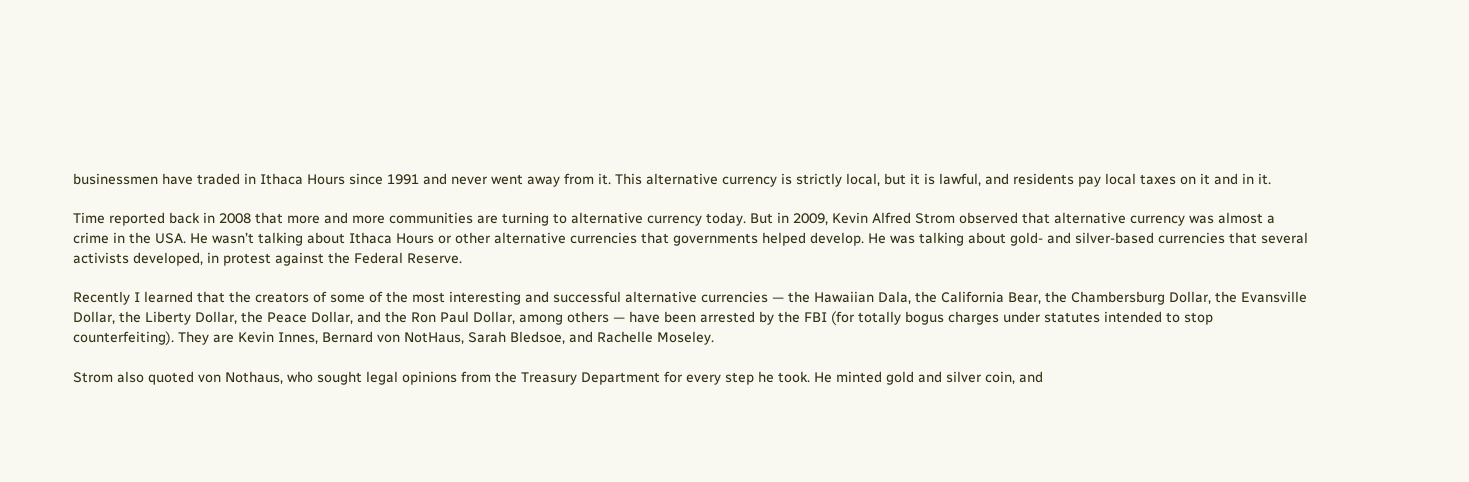businessmen have traded in Ithaca Hours since 1991 and never went away from it. This alternative currency is strictly local, but it is lawful, and residents pay local taxes on it and in it.

Time reported back in 2008 that more and more communities are turning to alternative currency today. But in 2009, Kevin Alfred Strom observed that alternative currency was almost a crime in the USA. He wasn’t talking about Ithaca Hours or other alternative currencies that governments helped develop. He was talking about gold- and silver-based currencies that several activists developed, in protest against the Federal Reserve.

Recently I learned that the creators of some of the most interesting and successful alternative currencies — the Hawaiian Dala, the California Bear, the Chambersburg Dollar, the Evansville Dollar, the Liberty Dollar, the Peace Dollar, and the Ron Paul Dollar, among others — have been arrested by the FBI (for totally bogus charges under statutes intended to stop counterfeiting). They are Kevin Innes, Bernard von NotHaus, Sarah Bledsoe, and Rachelle Moseley.

Strom also quoted von Nothaus, who sought legal opinions from the Treasury Department for every step he took. He minted gold and silver coin, and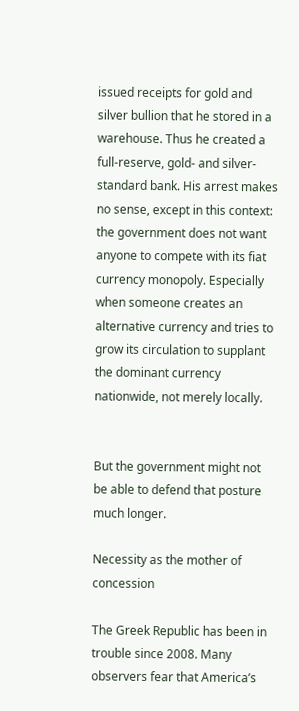issued receipts for gold and silver bullion that he stored in a warehouse. Thus he created a full-reserve, gold- and silver-standard bank. His arrest makes no sense, except in this context: the government does not want anyone to compete with its fiat currency monopoly. Especially when someone creates an alternative currency and tries to grow its circulation to supplant the dominant currency nationwide, not merely locally.


But the government might not be able to defend that posture much longer.

Necessity as the mother of concession

The Greek Republic has been in trouble since 2008. Many observers fear that America’s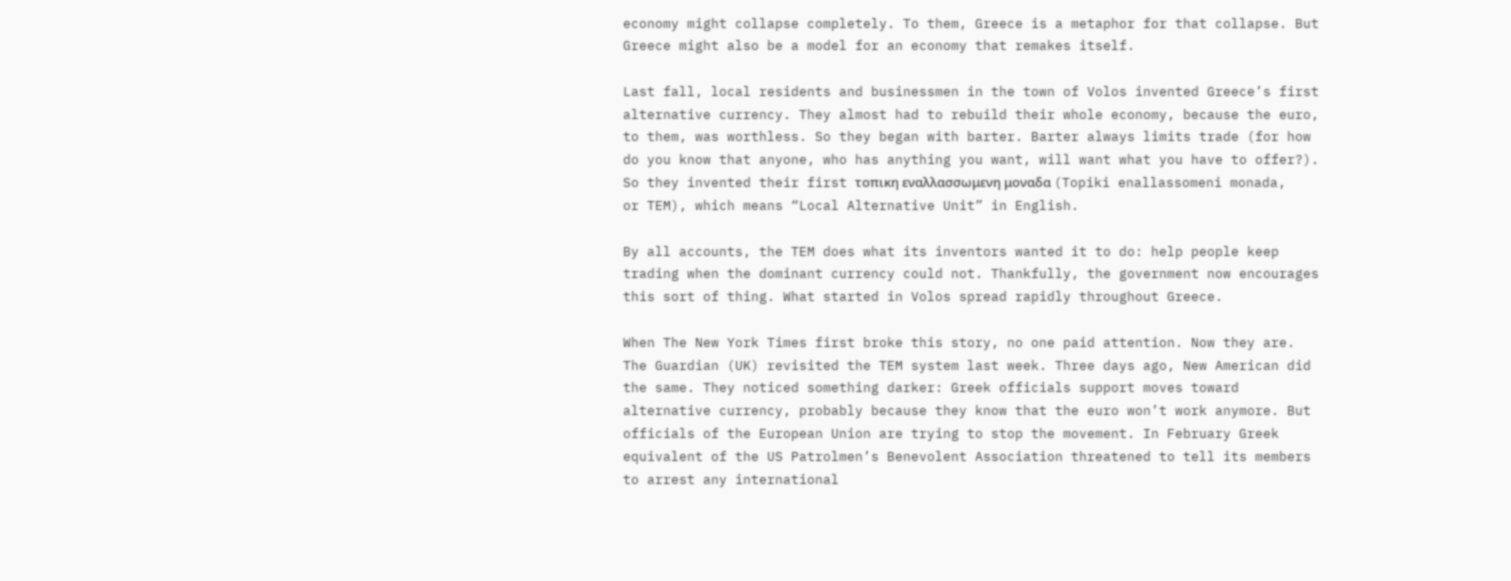economy might collapse completely. To them, Greece is a metaphor for that collapse. But Greece might also be a model for an economy that remakes itself.

Last fall, local residents and businessmen in the town of Volos invented Greece’s first alternative currency. They almost had to rebuild their whole economy, because the euro, to them, was worthless. So they began with barter. Barter always limits trade (for how do you know that anyone, who has anything you want, will want what you have to offer?). So they invented their first τοπικη εναλλασσωμενη μοναδα (Topiki enallassomeni monada, or TEM), which means “Local Alternative Unit” in English.

By all accounts, the TEM does what its inventors wanted it to do: help people keep trading when the dominant currency could not. Thankfully, the government now encourages this sort of thing. What started in Volos spread rapidly throughout Greece.

When The New York Times first broke this story, no one paid attention. Now they are. The Guardian (UK) revisited the TEM system last week. Three days ago, New American did the same. They noticed something darker: Greek officials support moves toward alternative currency, probably because they know that the euro won’t work anymore. But officials of the European Union are trying to stop the movement. In February Greek equivalent of the US Patrolmen’s Benevolent Association threatened to tell its members to arrest any international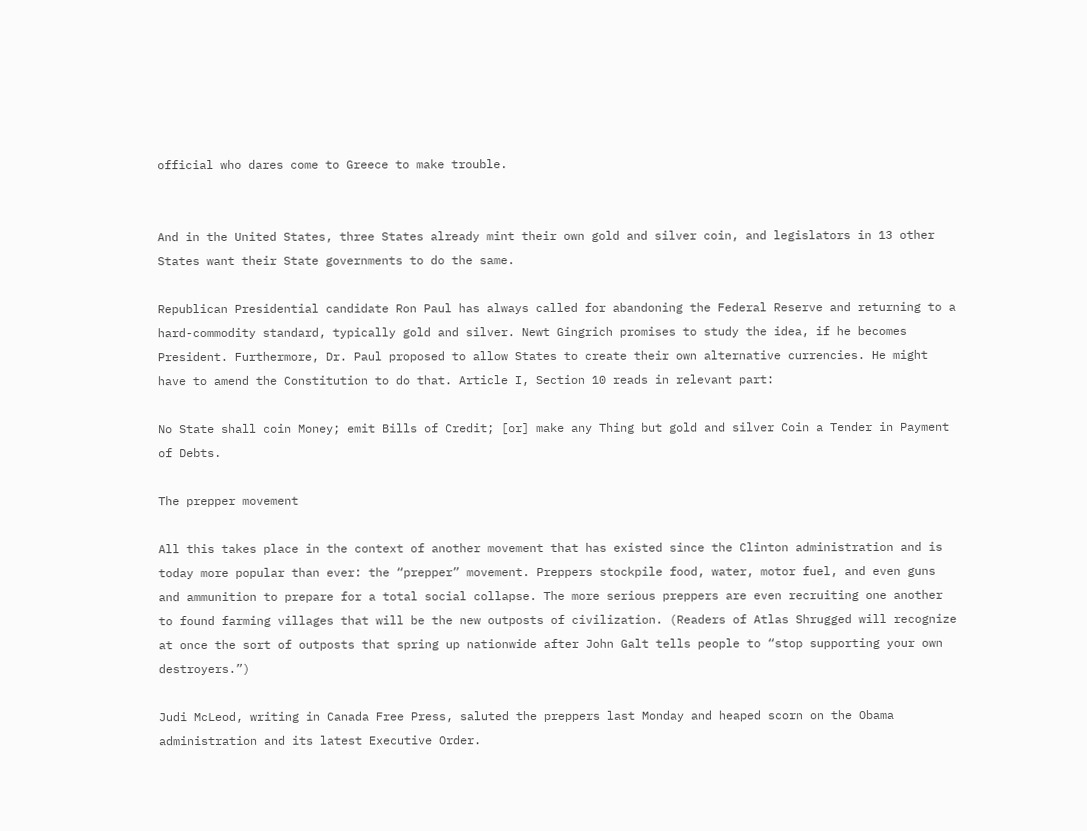official who dares come to Greece to make trouble.


And in the United States, three States already mint their own gold and silver coin, and legislators in 13 other States want their State governments to do the same.

Republican Presidential candidate Ron Paul has always called for abandoning the Federal Reserve and returning to a hard-commodity standard, typically gold and silver. Newt Gingrich promises to study the idea, if he becomes President. Furthermore, Dr. Paul proposed to allow States to create their own alternative currencies. He might have to amend the Constitution to do that. Article I, Section 10 reads in relevant part:

No State shall coin Money; emit Bills of Credit; [or] make any Thing but gold and silver Coin a Tender in Payment of Debts.

The prepper movement

All this takes place in the context of another movement that has existed since the Clinton administration and is today more popular than ever: the “prepper” movement. Preppers stockpile food, water, motor fuel, and even guns and ammunition to prepare for a total social collapse. The more serious preppers are even recruiting one another to found farming villages that will be the new outposts of civilization. (Readers of Atlas Shrugged will recognize at once the sort of outposts that spring up nationwide after John Galt tells people to “stop supporting your own destroyers.”)

Judi McLeod, writing in Canada Free Press, saluted the preppers last Monday and heaped scorn on the Obama administration and its latest Executive Order.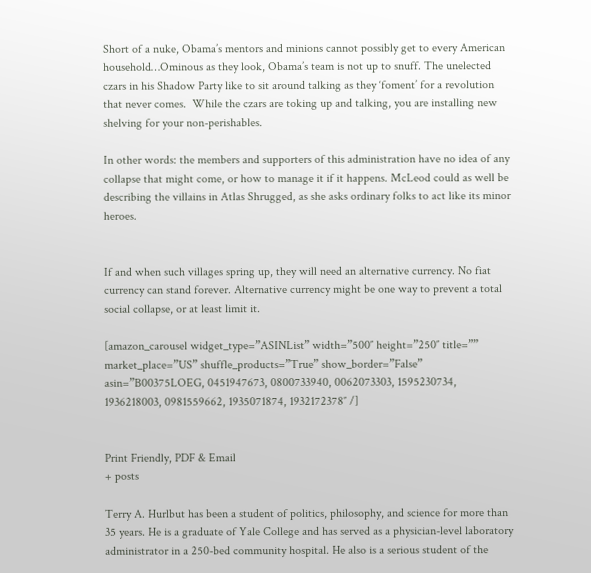Short of a nuke, Obama’s mentors and minions cannot possibly get to every American household…Ominous as they look, Obama’s team is not up to snuff. The unelected czars in his Shadow Party like to sit around talking as they ‘foment’ for a revolution that never comes.  While the czars are toking up and talking, you are installing new shelving for your non-perishables.

In other words: the members and supporters of this administration have no idea of any collapse that might come, or how to manage it if it happens. McLeod could as well be describing the villains in Atlas Shrugged, as she asks ordinary folks to act like its minor heroes.


If and when such villages spring up, they will need an alternative currency. No fiat currency can stand forever. Alternative currency might be one way to prevent a total social collapse, or at least limit it.

[amazon_carousel widget_type=”ASINList” width=”500″ height=”250″ title=”” market_place=”US” shuffle_products=”True” show_border=”False” asin=”B00375LOEG, 0451947673, 0800733940, 0062073303, 1595230734, 1936218003, 0981559662, 1935071874, 1932172378″ /]


Print Friendly, PDF & Email
+ posts

Terry A. Hurlbut has been a student of politics, philosophy, and science for more than 35 years. He is a graduate of Yale College and has served as a physician-level laboratory administrator in a 250-bed community hospital. He also is a serious student of the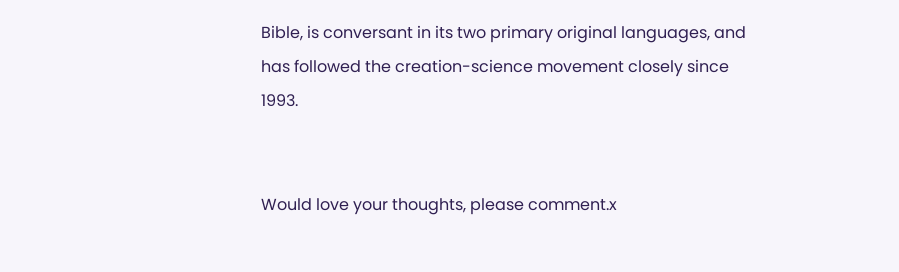Bible, is conversant in its two primary original languages, and has followed the creation-science movement closely since 1993.


Would love your thoughts, please comment.x